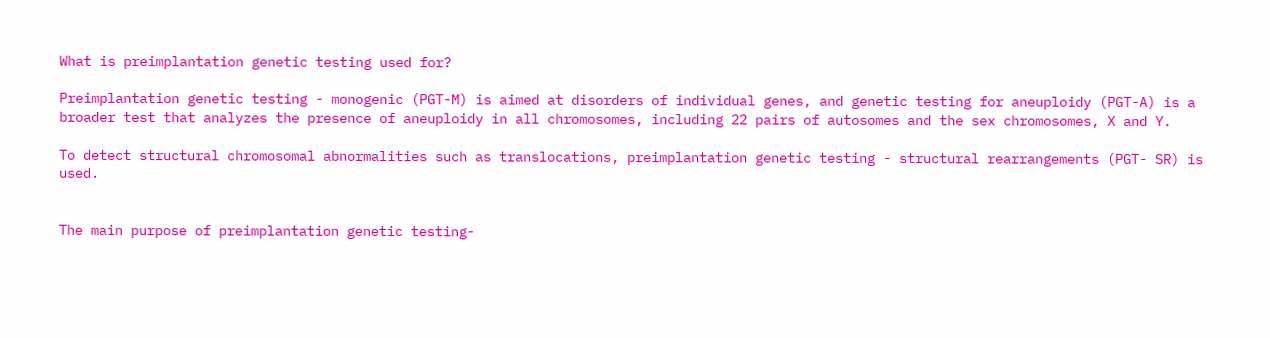What is preimplantation genetic testing used for?

Preimplantation genetic testing - monogenic (PGT-M) is aimed at disorders of individual genes, and genetic testing for aneuploidy (PGT-A) is a broader test that analyzes the presence of aneuploidy in all chromosomes, including 22 pairs of autosomes and the sex chromosomes, X and Y.

To detect structural chromosomal abnormalities such as translocations, preimplantation genetic testing - structural rearrangements (PGT- SR) is used.


The main purpose of preimplantation genetic testing-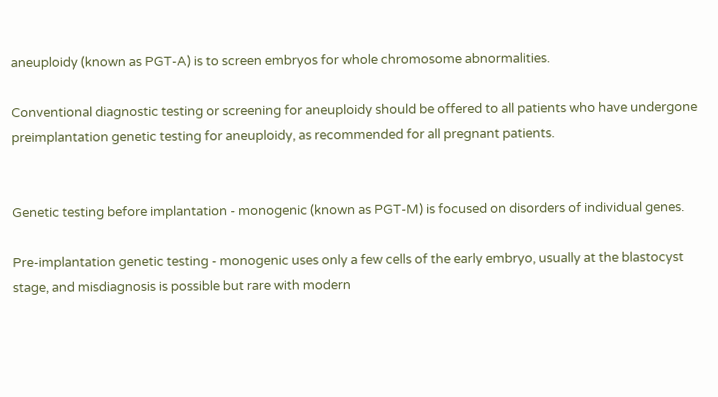aneuploidy (known as PGT-A) is to screen embryos for whole chromosome abnormalities.

Conventional diagnostic testing or screening for aneuploidy should be offered to all patients who have undergone preimplantation genetic testing for aneuploidy, as recommended for all pregnant patients.


Genetic testing before implantation - monogenic (known as PGT-M) is focused on disorders of individual genes.

Pre-implantation genetic testing - monogenic uses only a few cells of the early embryo, usually at the blastocyst stage, and misdiagnosis is possible but rare with modern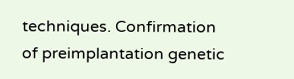techniques. Confirmation of preimplantation genetic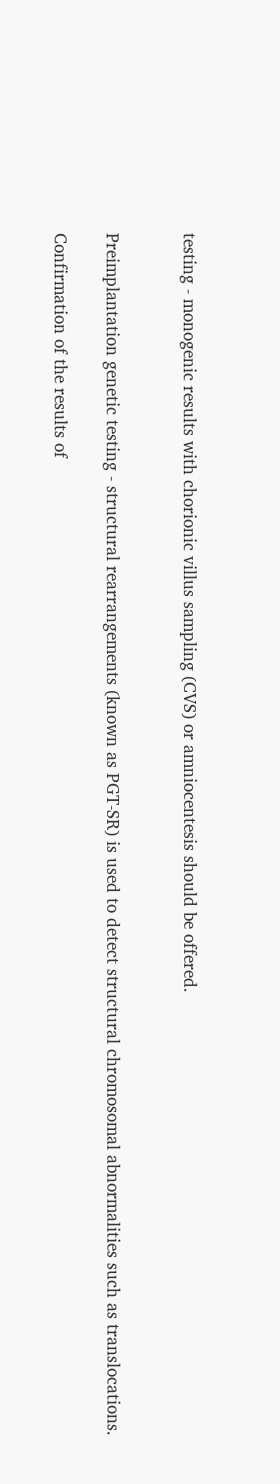testing - monogenic results with chorionic villus sampling (CVS) or amniocentesis should be offered.


Preimplantation genetic testing - structural rearrangements (known as PGT-SR) is used to detect structural chromosomal abnormalities such as translocations.

Confirmation of the results of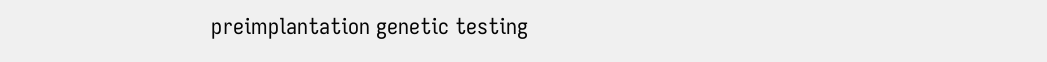preimplantation genetic testing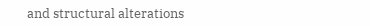and structural alterations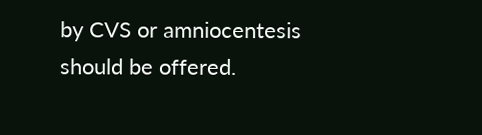by CVS or amniocentesis should be offered.